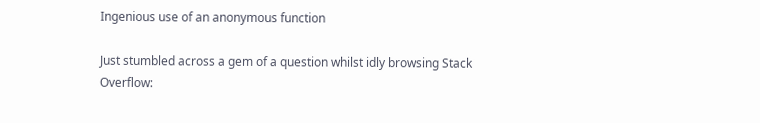Ingenious use of an anonymous function

Just stumbled across a gem of a question whilst idly browsing Stack Overflow: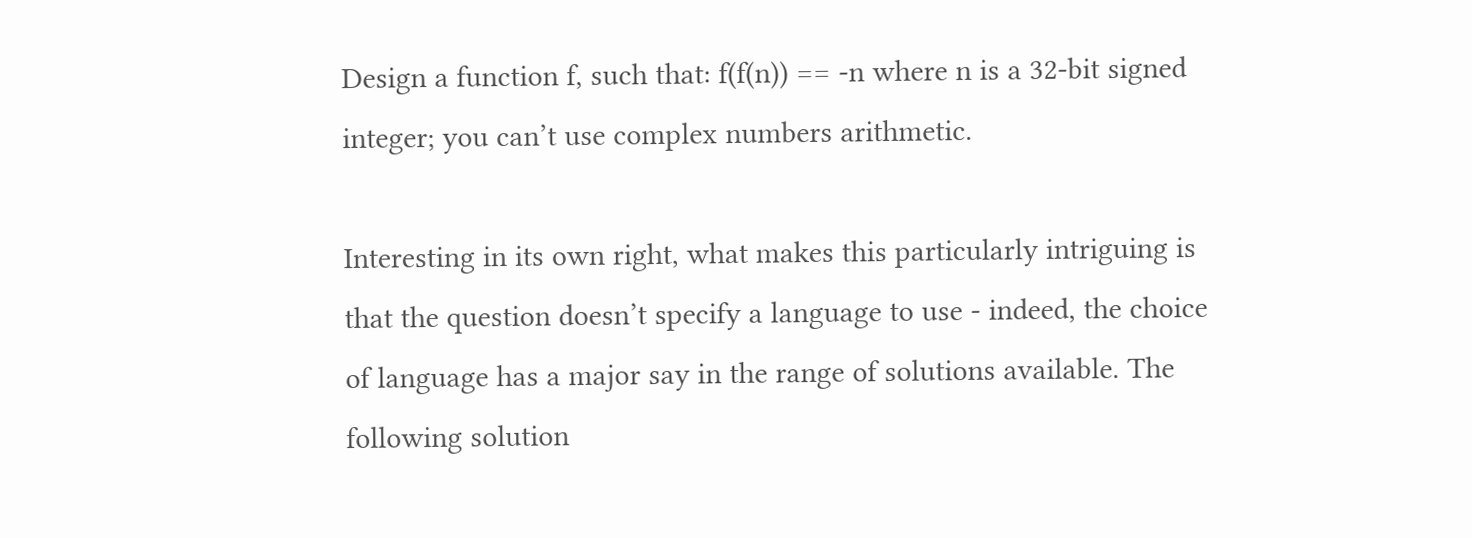Design a function f, such that: f(f(n)) == -n where n is a 32-bit signed integer; you can’t use complex numbers arithmetic.

Interesting in its own right, what makes this particularly intriguing is that the question doesn’t specify a language to use - indeed, the choice of language has a major say in the range of solutions available. The following solution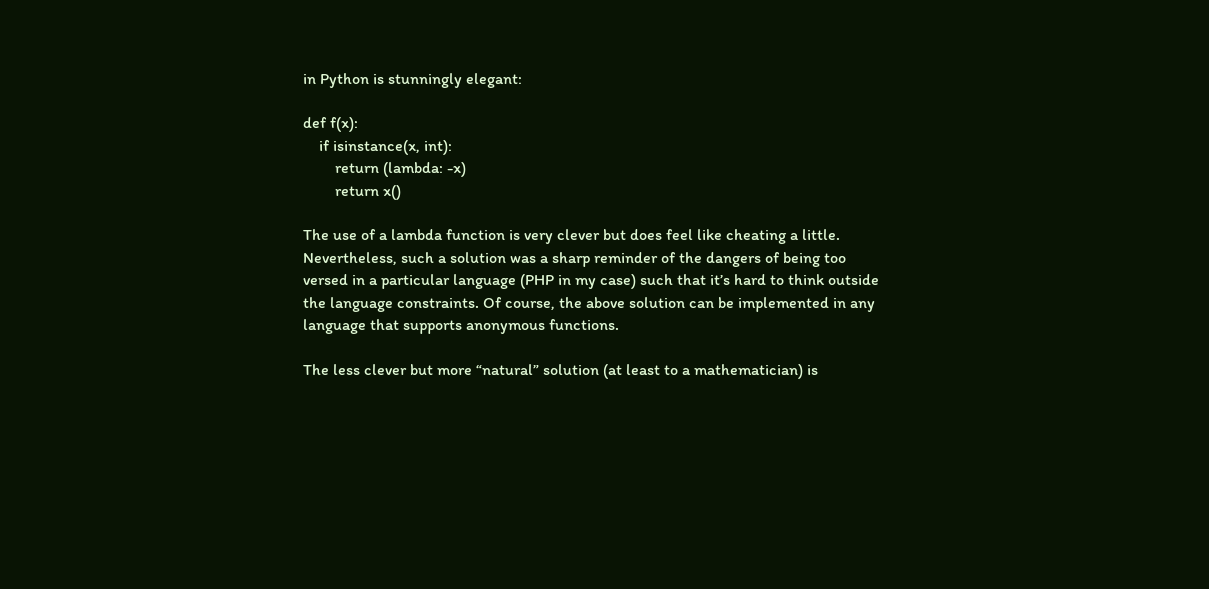in Python is stunningly elegant:

def f(x):
    if isinstance(x, int):
        return (lambda: -x)
        return x()

The use of a lambda function is very clever but does feel like cheating a little. Nevertheless, such a solution was a sharp reminder of the dangers of being too versed in a particular language (PHP in my case) such that it’s hard to think outside the language constraints. Of course, the above solution can be implemented in any language that supports anonymous functions.

The less clever but more “natural” solution (at least to a mathematician) is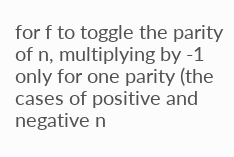for f to toggle the parity of n, multiplying by -1 only for one parity (the cases of positive and negative n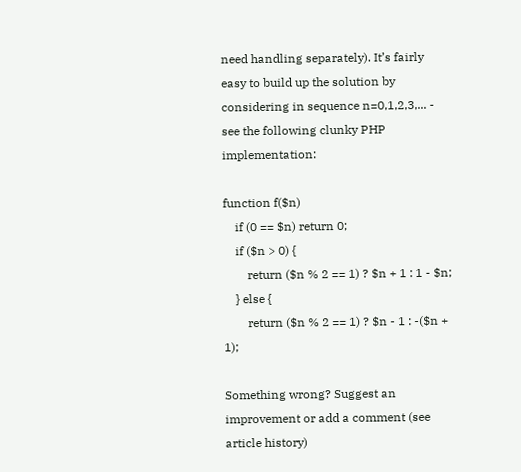need handling separately). It’s fairly easy to build up the solution by considering in sequence n=0,1,2,3,... - see the following clunky PHP implementation:

function f($n)
    if (0 == $n) return 0;
    if ($n > 0) {
        return ($n % 2 == 1) ? $n + 1 : 1 - $n;
    } else {
        return ($n % 2 == 1) ? $n - 1 : -($n + 1);

Something wrong? Suggest an improvement or add a comment (see article history)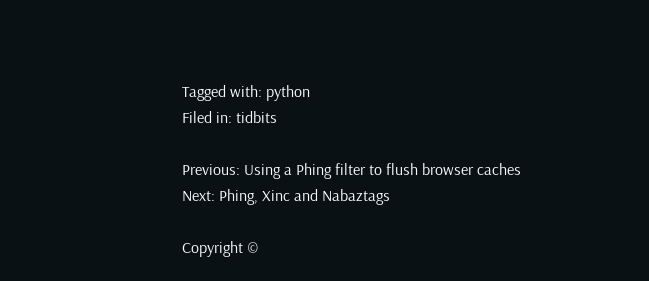Tagged with: python
Filed in: tidbits

Previous: Using a Phing filter to flush browser caches
Next: Phing, Xinc and Nabaztags

Copyright ©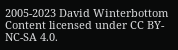2005-2023 David Winterbottom
Content licensed under CC BY-NC-SA 4.0.